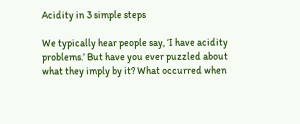Acidity in 3 simple steps

We typically hear people say, ‘I have acidity problems.’ But have you ever puzzled about what they imply by it? What occurred when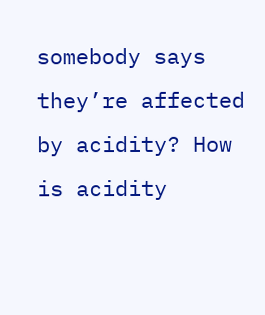somebody says they’re affected by acidity? How is acidity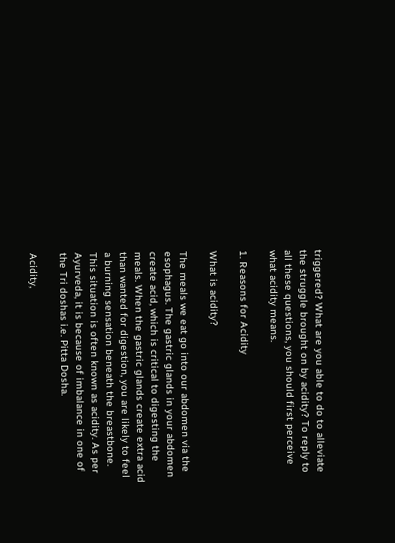triggered? What are you able to do to alleviate the struggle brought on by acidity? To reply to all these questions, you should first perceive what acidity means.

1. Reasons for Acidity

What is acidity?

The meals we eat go into our abdomen via the esophagus. The gastric glands in your abdomen create acid, which is critical to digesting the meals. When the gastric glands create extra acid than wanted for digestion, you are likely to feel a burning sensation beneath the breastbone. This situation is often known as acidity. As per Ayurveda, it is because of imbalance in one of the Tri doshas i.e. Pitta Dosha.

Acidity,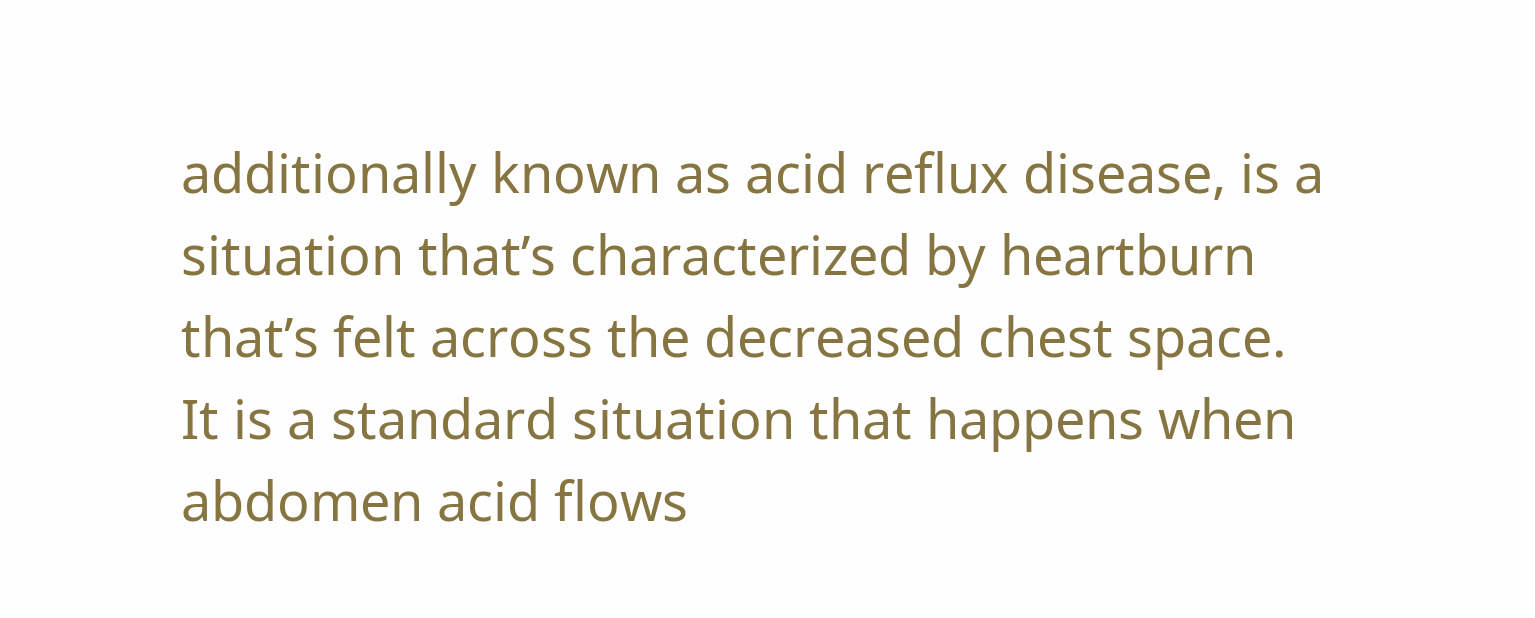additionally known as acid reflux disease, is a situation that’s characterized by heartburn that’s felt across the decreased chest space. It is a standard situation that happens when abdomen acid flows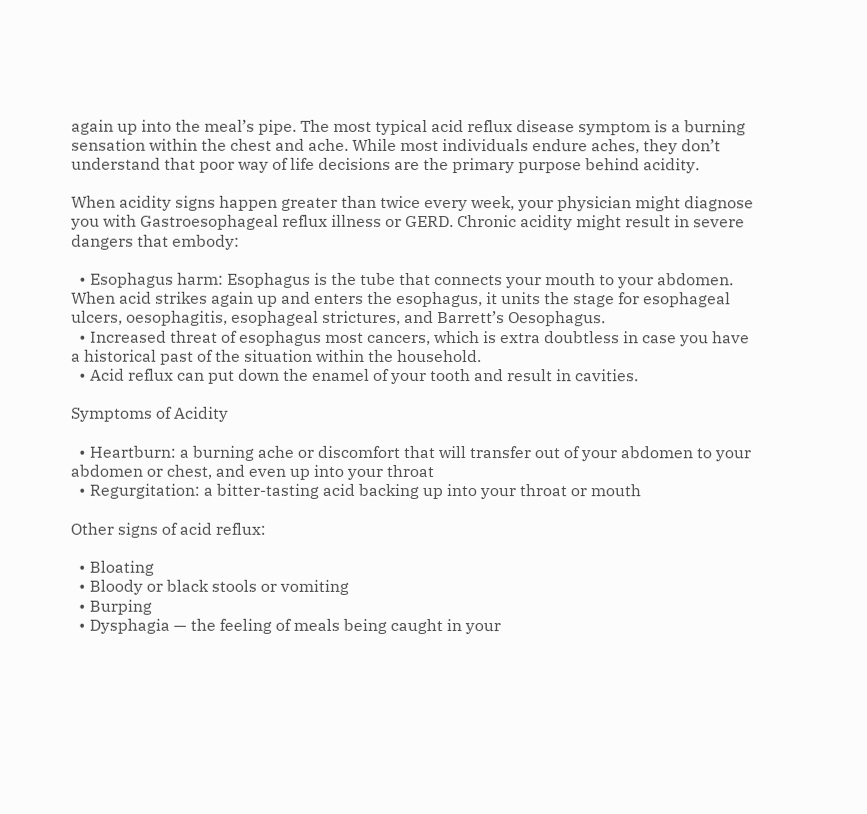again up into the meal’s pipe. The most typical acid reflux disease symptom is a burning sensation within the chest and ache. While most individuals endure aches, they don’t understand that poor way of life decisions are the primary purpose behind acidity.

When acidity signs happen greater than twice every week, your physician might diagnose you with Gastroesophageal reflux illness or GERD. Chronic acidity might result in severe dangers that embody:

  • Esophagus harm: Esophagus is the tube that connects your mouth to your abdomen. When acid strikes again up and enters the esophagus, it units the stage for esophageal ulcers, oesophagitis, esophageal strictures, and Barrett’s Oesophagus.
  • Increased threat of esophagus most cancers, which is extra doubtless in case you have a historical past of the situation within the household.
  • Acid reflux can put down the enamel of your tooth and result in cavities.

Symptoms of Acidity

  • Heartburn: a burning ache or discomfort that will transfer out of your abdomen to your abdomen or chest, and even up into your throat
  • Regurgitation: a bitter-tasting acid backing up into your throat or mouth

Other signs of acid reflux:

  • Bloating
  • Bloody or black stools or vomiting
  • Burping
  • Dysphagia — the feeling of meals being caught in your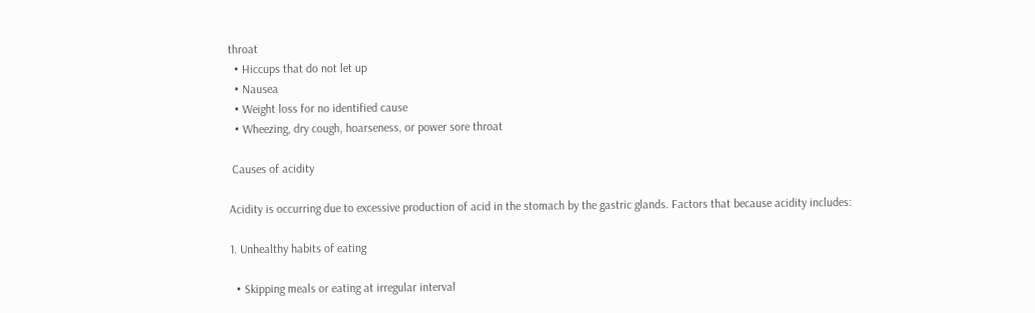throat
  • Hiccups that do not let up
  • Nausea
  • Weight loss for no identified cause
  • Wheezing, dry cough, hoarseness, or power sore throat

 Causes of acidity

Acidity is occurring due to excessive production of acid in the stomach by the gastric glands. Factors that because acidity includes:

1. Unhealthy habits of eating

  • Skipping meals or eating at irregular interval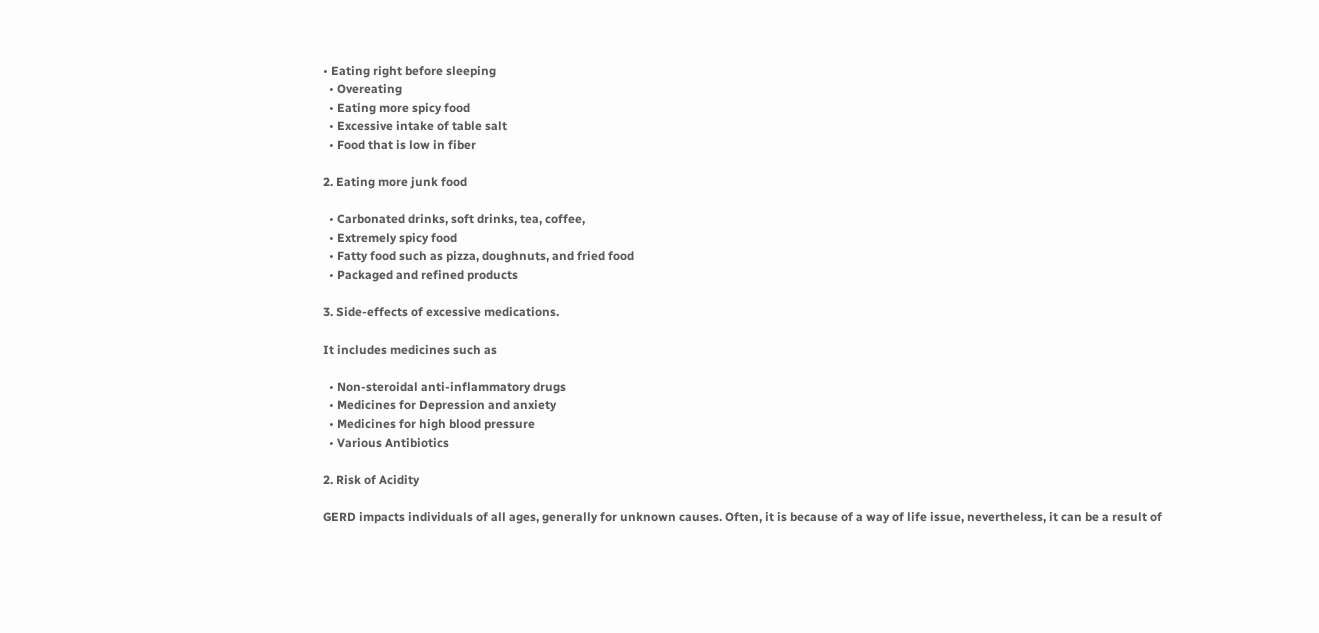• Eating right before sleeping
  • Overeating
  • Eating more spicy food
  • Excessive intake of table salt
  • Food that is low in fiber

2. Eating more junk food

  • Carbonated drinks, soft drinks, tea, coffee,
  • Extremely spicy food
  • Fatty food such as pizza, doughnuts, and fried food
  • Packaged and refined products

3. Side-effects of excessive medications.

It includes medicines such as

  • Non-steroidal anti-inflammatory drugs
  • Medicines for Depression and anxiety
  • Medicines for high blood pressure
  • Various Antibiotics

2. Risk of Acidity

GERD impacts individuals of all ages, generally for unknown causes. Often, it is because of a way of life issue, nevertheless, it can be a result of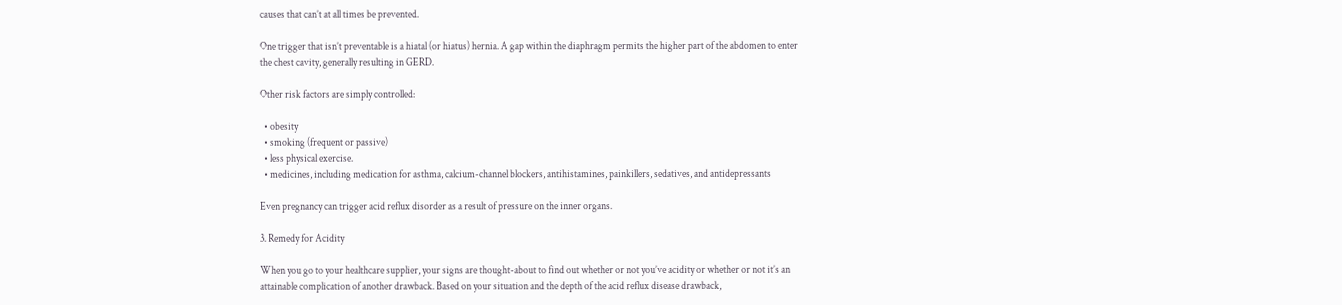causes that can’t at all times be prevented.

One trigger that isn’t preventable is a hiatal (or hiatus) hernia. A gap within the diaphragm permits the higher part of the abdomen to enter the chest cavity, generally resulting in GERD.

Other risk factors are simply controlled:

  • obesity
  • smoking (frequent or passive)
  • less physical exercise.
  • medicines, including medication for asthma, calcium-channel blockers, antihistamines, painkillers, sedatives, and antidepressants

Even pregnancy can trigger acid reflux disorder as a result of pressure on the inner organs.

3. Remedy for Acidity

When you go to your healthcare supplier, your signs are thought-about to find out whether or not you’ve acidity or whether or not it’s an attainable complication of another drawback. Based on your situation and the depth of the acid reflux disease drawback,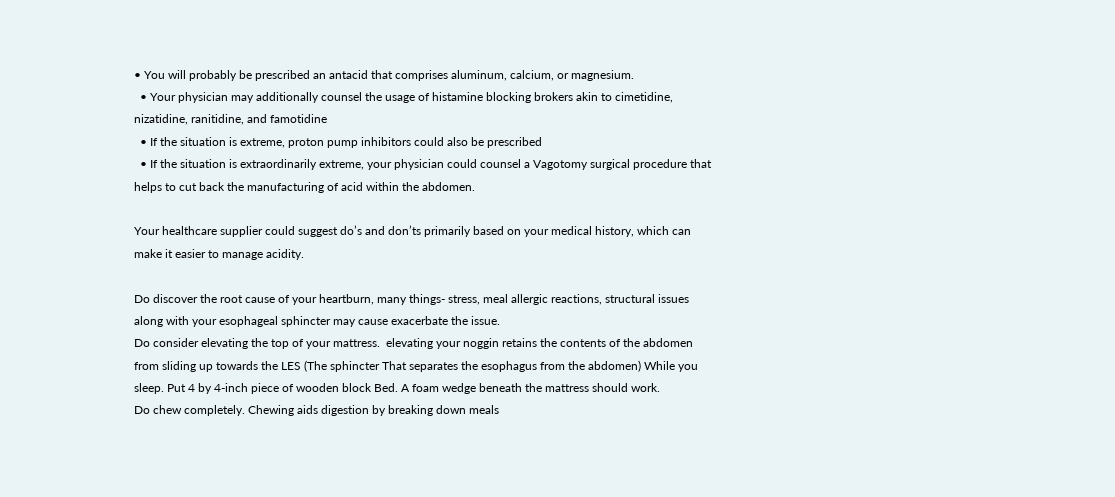• You will probably be prescribed an antacid that comprises aluminum, calcium, or magnesium.
  • Your physician may additionally counsel the usage of histamine blocking brokers akin to cimetidine, nizatidine, ranitidine, and famotidine
  • If the situation is extreme, proton pump inhibitors could also be prescribed
  • If the situation is extraordinarily extreme, your physician could counsel a Vagotomy surgical procedure that helps to cut back the manufacturing of acid within the abdomen.

Your healthcare supplier could suggest do’s and don’ts primarily based on your medical history, which can make it easier to manage acidity.

Do discover the root cause of your heartburn, many things- stress, meal allergic reactions, structural issues along with your esophageal sphincter may cause exacerbate the issue.
Do consider elevating the top of your mattress.  elevating your noggin retains the contents of the abdomen from sliding up towards the LES (The sphincter That separates the esophagus from the abdomen) While you sleep. Put 4 by 4-inch piece of wooden block Bed. A foam wedge beneath the mattress should work.
Do chew completely. Chewing aids digestion by breaking down meals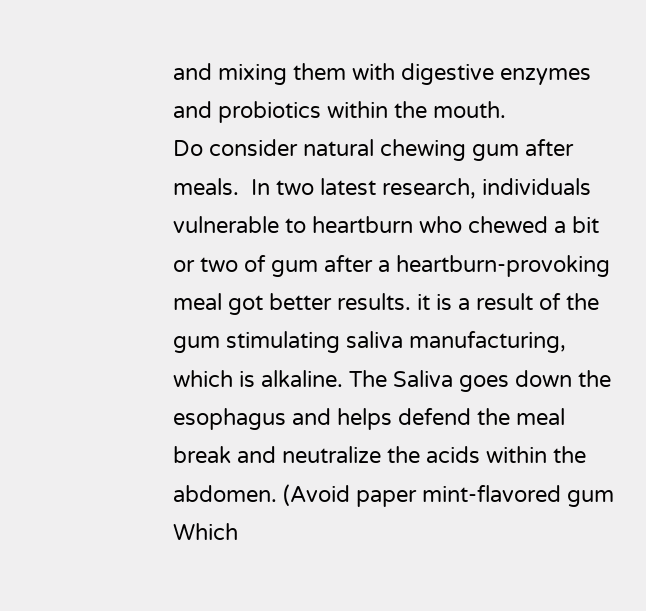and mixing them with digestive enzymes and probiotics within the mouth.
Do consider natural chewing gum after meals.  In two latest research, individuals vulnerable to heartburn who chewed a bit or two of gum after a heartburn-provoking meal got better results. it is a result of the gum stimulating saliva manufacturing, which is alkaline. The Saliva goes down the esophagus and helps defend the meal break and neutralize the acids within the abdomen. (Avoid paper mint-flavored gum Which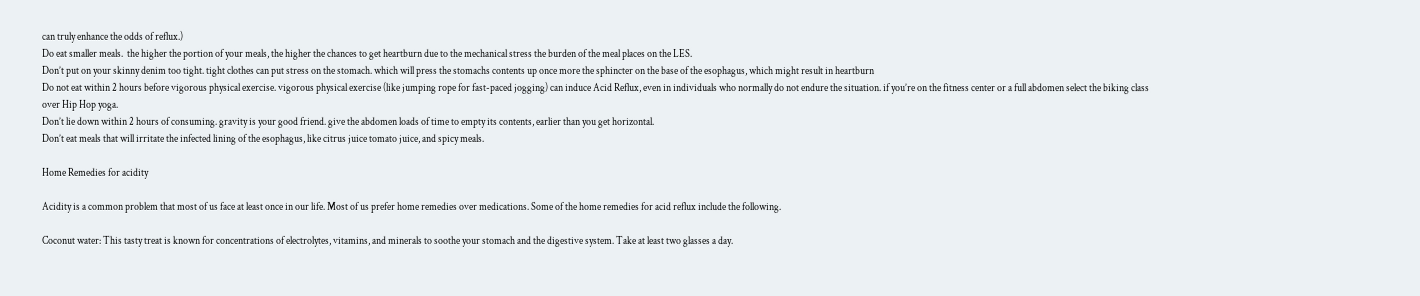can truly enhance the odds of reflux.)
Do eat smaller meals.  the higher the portion of your meals, the higher the chances to get heartburn due to the mechanical stress the burden of the meal places on the LES.
Don’t put on your skinny denim too tight. tight clothes can put stress on the stomach. which will press the stomachs contents up once more the sphincter on the base of the esophagus, which might result in heartburn
Do not eat within 2 hours before vigorous physical exercise. vigorous physical exercise (like jumping rope for fast-paced jogging) can induce Acid Reflux, even in individuals who normally do not endure the situation. if you’re on the fitness center or a full abdomen select the biking class over Hip Hop yoga.
Don’t lie down within 2 hours of consuming. gravity is your good friend. give the abdomen loads of time to empty its contents, earlier than you get horizontal.
Don’t eat meals that will irritate the infected lining of the esophagus, like citrus juice tomato juice, and spicy meals.

Home Remedies for acidity

Acidity is a common problem that most of us face at least once in our life. Most of us prefer home remedies over medications. Some of the home remedies for acid reflux include the following.

Coconut water: This tasty treat is known for concentrations of electrolytes, vitamins, and minerals to soothe your stomach and the digestive system. Take at least two glasses a day.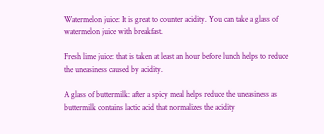Watermelon juice: It is great to counter acidity. You can take a glass of watermelon juice with breakfast.

Fresh lime juice: that is taken at least an hour before lunch helps to reduce the uneasiness caused by acidity.

A glass of buttermilk: after a spicy meal helps reduce the uneasiness as buttermilk contains lactic acid that normalizes the acidity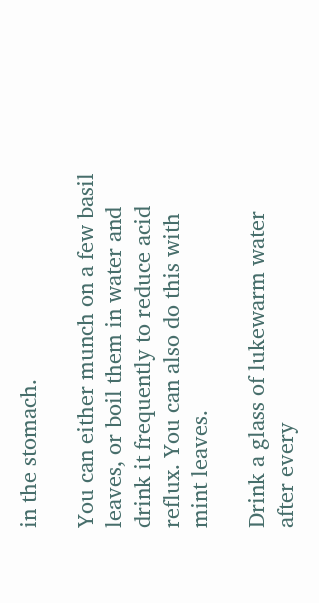in the stomach.

You can either munch on a few basil leaves, or boil them in water and drink it frequently to reduce acid reflux. You can also do this with mint leaves.

Drink a glass of lukewarm water after every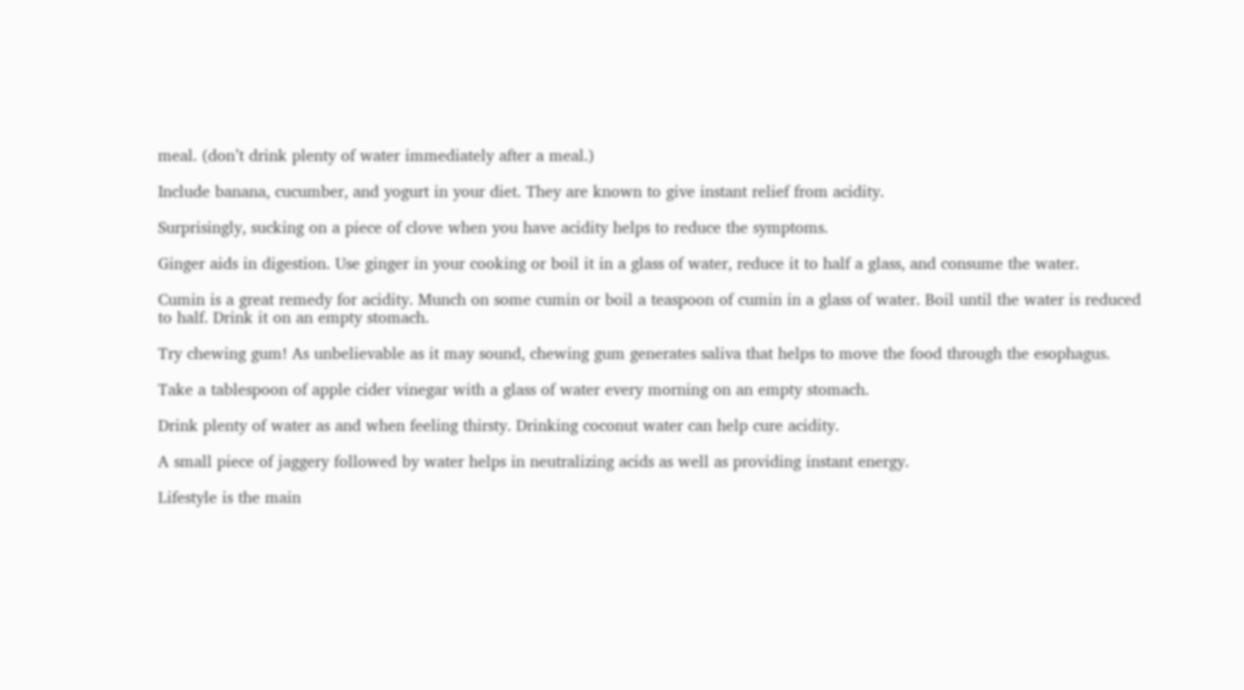meal. (don’t drink plenty of water immediately after a meal.)

Include banana, cucumber, and yogurt in your diet. They are known to give instant relief from acidity.

Surprisingly, sucking on a piece of clove when you have acidity helps to reduce the symptoms.

Ginger aids in digestion. Use ginger in your cooking or boil it in a glass of water, reduce it to half a glass, and consume the water.

Cumin is a great remedy for acidity. Munch on some cumin or boil a teaspoon of cumin in a glass of water. Boil until the water is reduced to half. Drink it on an empty stomach.

Try chewing gum! As unbelievable as it may sound, chewing gum generates saliva that helps to move the food through the esophagus.

Take a tablespoon of apple cider vinegar with a glass of water every morning on an empty stomach.

Drink plenty of water as and when feeling thirsty. Drinking coconut water can help cure acidity.

A small piece of jaggery followed by water helps in neutralizing acids as well as providing instant energy.

Lifestyle is the main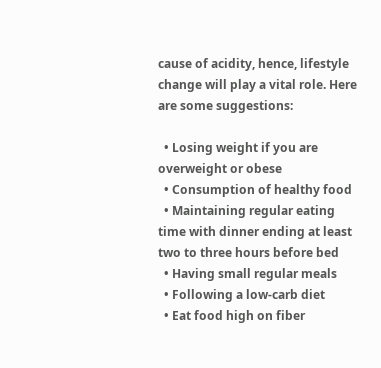cause of acidity, hence, lifestyle change will play a vital role. Here are some suggestions:

  • Losing weight if you are overweight or obese
  • Consumption of healthy food
  • Maintaining regular eating time with dinner ending at least two to three hours before bed
  • Having small regular meals
  • Following a low-carb diet
  • Eat food high on fiber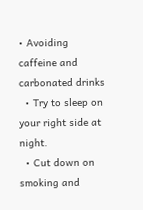• Avoiding caffeine and carbonated drinks
  • Try to sleep on your right side at night.
  • Cut down on smoking and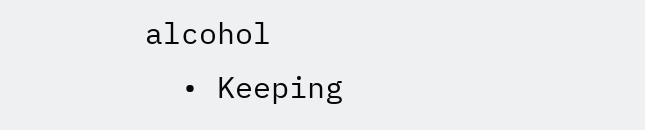alcohol
  • Keeping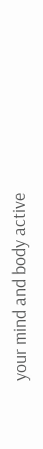your mind and body active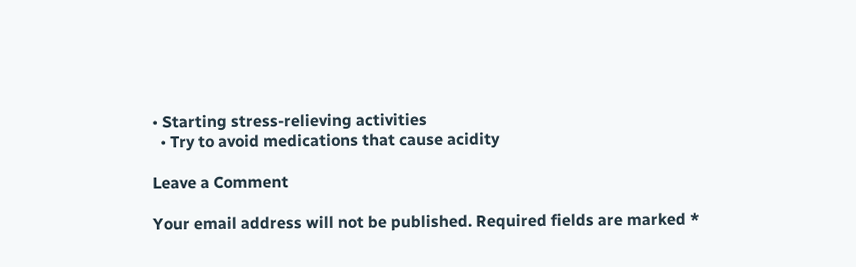• Starting stress-relieving activities
  • Try to avoid medications that cause acidity

Leave a Comment

Your email address will not be published. Required fields are marked *